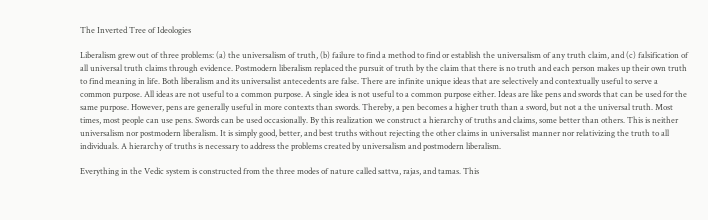The Inverted Tree of Ideologies

Liberalism grew out of three problems: (a) the universalism of truth, (b) failure to find a method to find or establish the universalism of any truth claim, and (c) falsification of all universal truth claims through evidence. Postmodern liberalism replaced the pursuit of truth by the claim that there is no truth and each person makes up their own truth to find meaning in life. Both liberalism and its universalist antecedents are false. There are infinite unique ideas that are selectively and contextually useful to serve a common purpose. All ideas are not useful to a common purpose. A single idea is not useful to a common purpose either. Ideas are like pens and swords that can be used for the same purpose. However, pens are generally useful in more contexts than swords. Thereby, a pen becomes a higher truth than a sword, but not a the universal truth. Most times, most people can use pens. Swords can be used occasionally. By this realization we construct a hierarchy of truths and claims, some better than others. This is neither universalism nor postmodern liberalism. It is simply good, better, and best truths without rejecting the other claims in universalist manner nor relativizing the truth to all individuals. A hierarchy of truths is necessary to address the problems created by universalism and postmodern liberalism.

Everything in the Vedic system is constructed from the three modes of nature called sattva, rajas, and tamas. This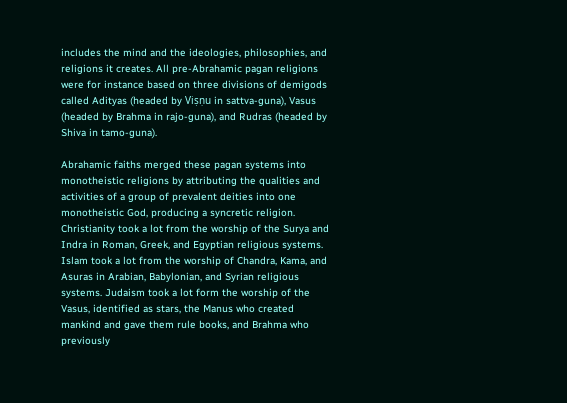includes the mind and the ideologies, philosophies, and religions it creates. All pre-Abrahamic pagan religions were for instance based on three divisions of demigods called Adityas (headed by Viṣṇu in sattva-guna), Vasus (headed by Brahma in rajo-guna), and Rudras (headed by Shiva in tamo-guna).

Abrahamic faiths merged these pagan systems into monotheistic religions by attributing the qualities and activities of a group of prevalent deities into one monotheistic God, producing a syncretic religion. Christianity took a lot from the worship of the Surya and Indra in Roman, Greek, and Egyptian religious systems. Islam took a lot from the worship of Chandra, Kama, and Asuras in Arabian, Babylonian, and Syrian religious systems. Judaism took a lot form the worship of the Vasus, identified as stars, the Manus who created mankind and gave them rule books, and Brahma who previously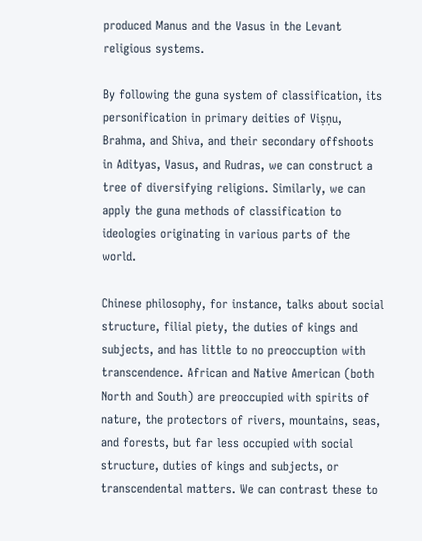produced Manus and the Vasus in the Levant religious systems.

By following the guna system of classification, its personification in primary deities of Viṣṇu, Brahma, and Shiva, and their secondary offshoots in Adityas, Vasus, and Rudras, we can construct a tree of diversifying religions. Similarly, we can apply the guna methods of classification to ideologies originating in various parts of the world.

Chinese philosophy, for instance, talks about social structure, filial piety, the duties of kings and subjects, and has little to no preoccuption with transcendence. African and Native American (both North and South) are preoccupied with spirits of nature, the protectors of rivers, mountains, seas, and forests, but far less occupied with social structure, duties of kings and subjects, or transcendental matters. We can contrast these to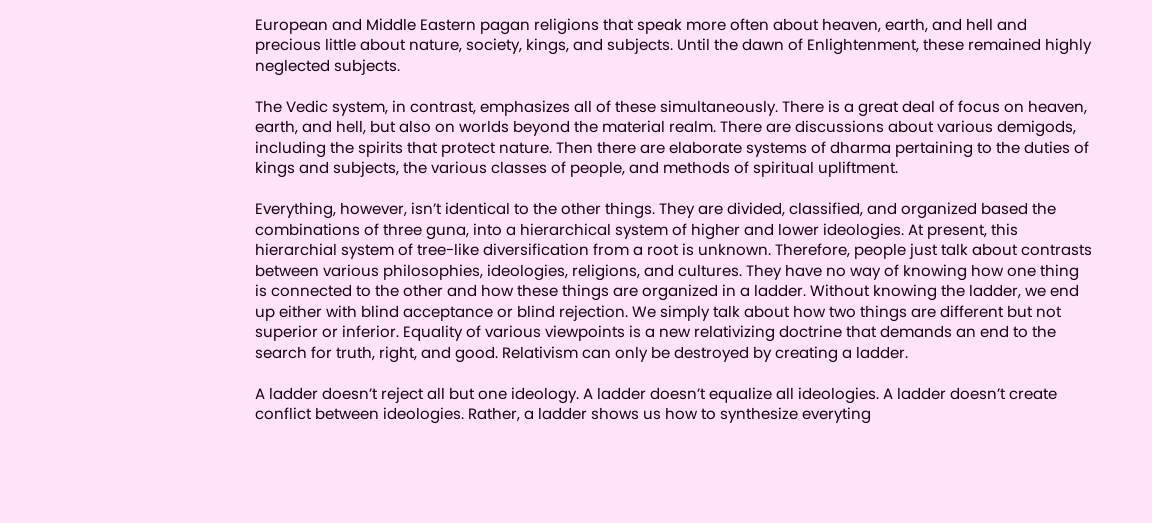European and Middle Eastern pagan religions that speak more often about heaven, earth, and hell and precious little about nature, society, kings, and subjects. Until the dawn of Enlightenment, these remained highly neglected subjects.

The Vedic system, in contrast, emphasizes all of these simultaneously. There is a great deal of focus on heaven, earth, and hell, but also on worlds beyond the material realm. There are discussions about various demigods, including the spirits that protect nature. Then there are elaborate systems of dharma pertaining to the duties of kings and subjects, the various classes of people, and methods of spiritual upliftment.

Everything, however, isn’t identical to the other things. They are divided, classified, and organized based the combinations of three guna, into a hierarchical system of higher and lower ideologies. At present, this hierarchial system of tree-like diversification from a root is unknown. Therefore, people just talk about contrasts between various philosophies, ideologies, religions, and cultures. They have no way of knowing how one thing is connected to the other and how these things are organized in a ladder. Without knowing the ladder, we end up either with blind acceptance or blind rejection. We simply talk about how two things are different but not superior or inferior. Equality of various viewpoints is a new relativizing doctrine that demands an end to the search for truth, right, and good. Relativism can only be destroyed by creating a ladder.

A ladder doesn’t reject all but one ideology. A ladder doesn’t equalize all ideologies. A ladder doesn’t create conflict between ideologies. Rather, a ladder shows us how to synthesize everyting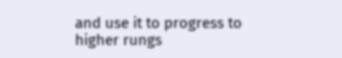and use it to progress to higher rungs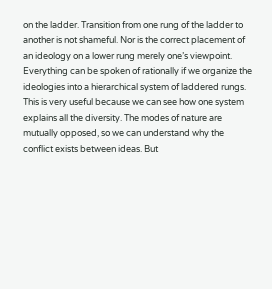on the ladder. Transition from one rung of the ladder to another is not shameful. Nor is the correct placement of an ideology on a lower rung merely one’s viewpoint. Everything can be spoken of rationally if we organize the ideologies into a hierarchical system of laddered rungs. This is very useful because we can see how one system explains all the diversity. The modes of nature are mutually opposed, so we can understand why the conflict exists between ideas. But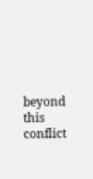beyond this conflict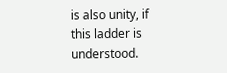is also unity, if this ladder is understood.